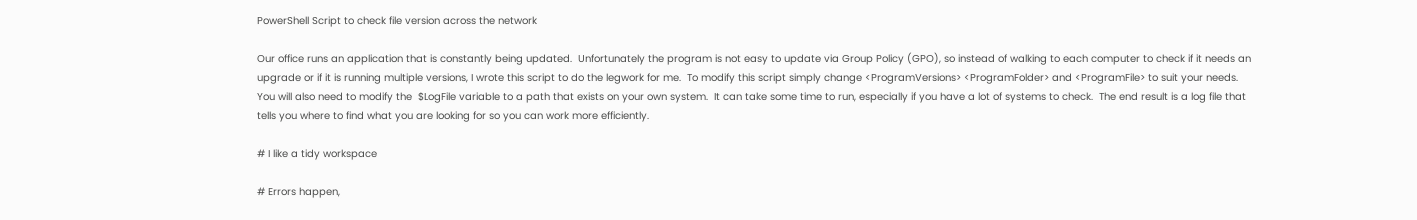PowerShell Script to check file version across the network

Our office runs an application that is constantly being updated.  Unfortunately the program is not easy to update via Group Policy (GPO), so instead of walking to each computer to check if it needs an upgrade or if it is running multiple versions, I wrote this script to do the legwork for me.  To modify this script simply change <ProgramVersions> <ProgramFolder> and <ProgramFile> to suit your needs.  You will also need to modify the  $LogFile variable to a path that exists on your own system.  It can take some time to run, especially if you have a lot of systems to check.  The end result is a log file that tells you where to find what you are looking for so you can work more efficiently.

# I like a tidy workspace

# Errors happen,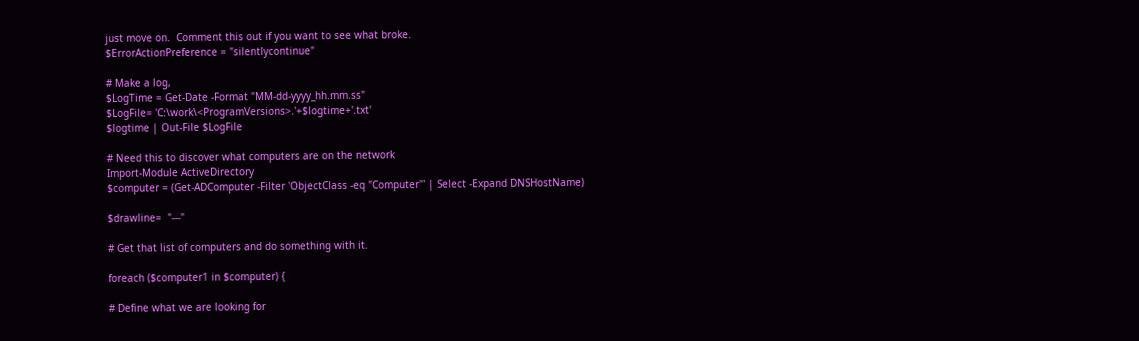just move on.  Comment this out if you want to see what broke.
$ErrorActionPreference = "silentlycontinue"

# Make a log,
$LogTime = Get-Date -Format "MM-dd-yyyy_hh.mm.ss"
$LogFile= 'C:\work\<ProgramVersions>.'+$logtime+'.txt'
$logtime | Out-File $LogFile

# Need this to discover what computers are on the network
Import-Module ActiveDirectory
$computer = (Get-ADComputer -Filter 'ObjectClass -eq "Computer"' | Select -Expand DNSHostName)

$drawline=  "---"

# Get that list of computers and do something with it.

foreach ($computer1 in $computer) {

# Define what we are looking for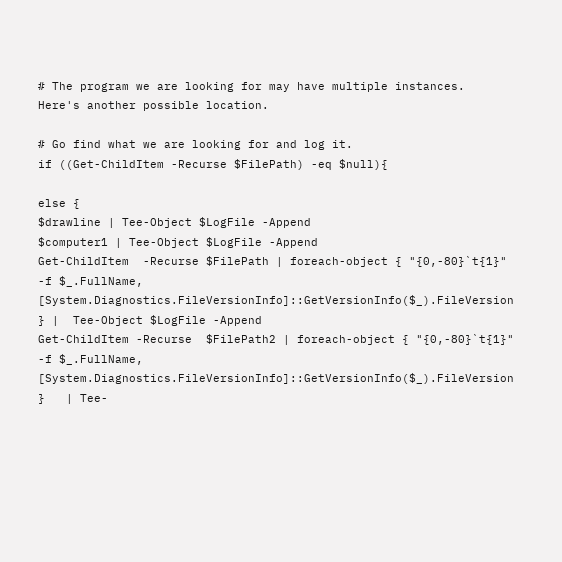# The program we are looking for may have multiple instances.  Here's another possible location.

# Go find what we are looking for and log it.
if ((Get-ChildItem -Recurse $FilePath) -eq $null){

else {
$drawline | Tee-Object $LogFile -Append
$computer1 | Tee-Object $LogFile -Append
Get-ChildItem  -Recurse $FilePath | foreach-object { "{0,-80}`t{1}" -f $_.FullName,  [System.Diagnostics.FileVersionInfo]::GetVersionInfo($_).FileVersion } |  Tee-Object $LogFile -Append
Get-ChildItem -Recurse  $FilePath2 | foreach-object { "{0,-80}`t{1}" -f $_.FullName,  [System.Diagnostics.FileVersionInfo]::GetVersionInfo($_).FileVersion }   | Tee-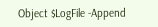Object $LogFile -Append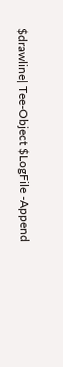$drawline| Tee-Object $LogFile -Append